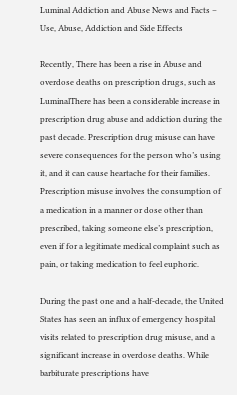Luminal Addiction and Abuse News and Facts – Use, Abuse, Addiction and Side Effects

Recently, There has been a rise in Abuse and overdose deaths on prescription drugs, such as LuminalThere has been a considerable increase in prescription drug abuse and addiction during the past decade. Prescription drug misuse can have severe consequences for the person who’s using it, and it can cause heartache for their families. Prescription misuse involves the consumption of a medication in a manner or dose other than prescribed, taking someone else’s prescription, even if for a legitimate medical complaint such as pain, or taking medication to feel euphoric.

During the past one and a half-decade, the United States has seen an influx of emergency hospital visits related to prescription drug misuse, and a significant increase in overdose deaths. While barbiturate prescriptions have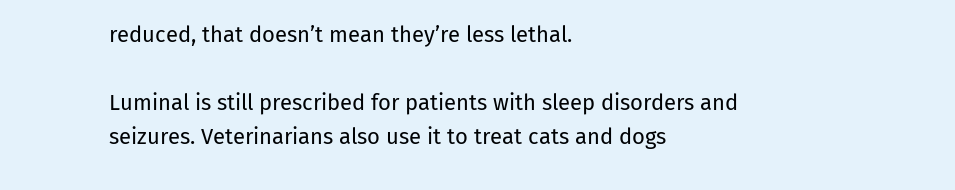reduced, that doesn’t mean they’re less lethal.

Luminal is still prescribed for patients with sleep disorders and seizures. Veterinarians also use it to treat cats and dogs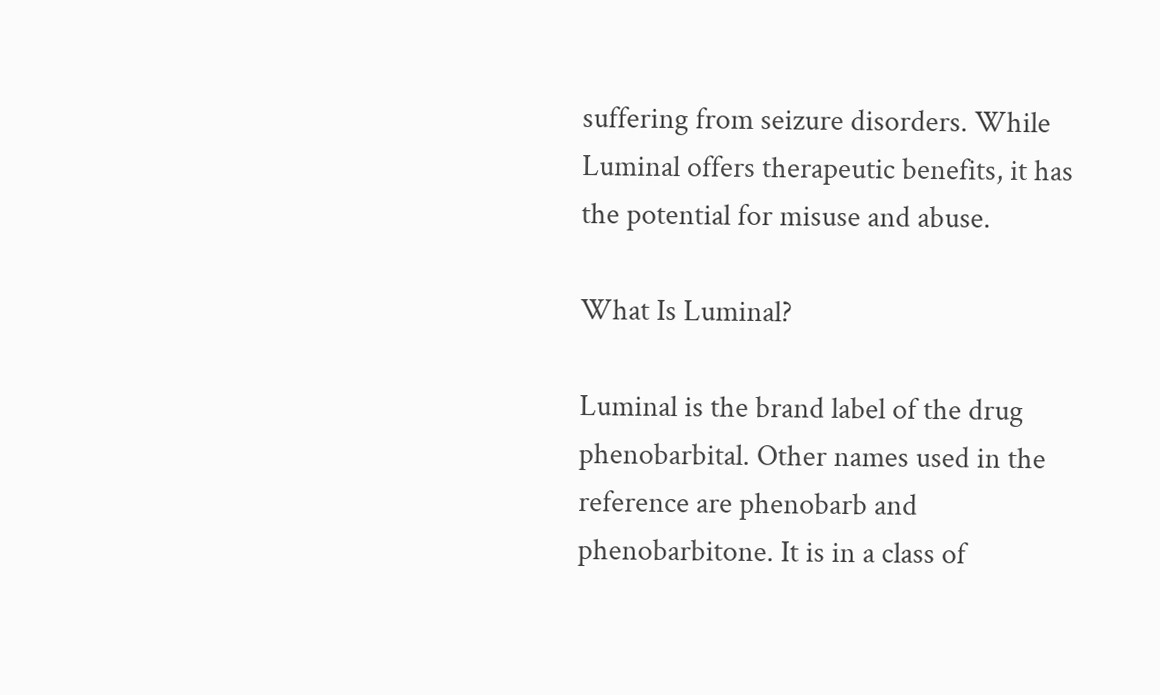suffering from seizure disorders. While Luminal offers therapeutic benefits, it has the potential for misuse and abuse.

What Is Luminal?

Luminal is the brand label of the drug phenobarbital. Other names used in the reference are phenobarb and phenobarbitone. It is in a class of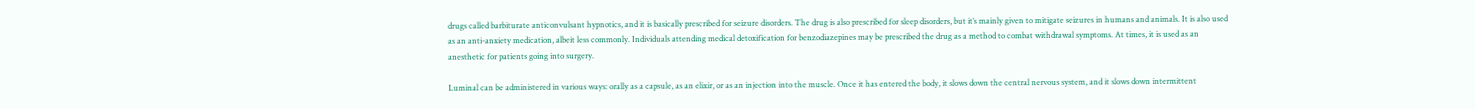drugs called barbiturate anticonvulsant hypnotics, and it is basically prescribed for seizure disorders. The drug is also prescribed for sleep disorders, but it’s mainly given to mitigate seizures in humans and animals. It is also used as an anti-anxiety medication, albeit less commonly. Individuals attending medical detoxification for benzodiazepines may be prescribed the drug as a method to combat withdrawal symptoms. At times, it is used as an anesthetic for patients going into surgery.

Luminal can be administered in various ways: orally as a capsule, as an elixir, or as an injection into the muscle. Once it has entered the body, it slows down the central nervous system, and it slows down intermittent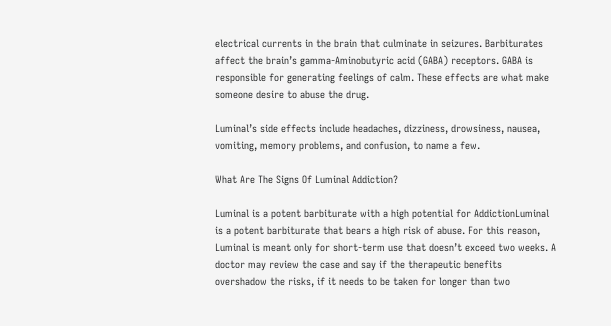electrical currents in the brain that culminate in seizures. Barbiturates affect the brain’s gamma-Aminobutyric acid (GABA) receptors. GABA is responsible for generating feelings of calm. These effects are what make someone desire to abuse the drug.

Luminal’s side effects include headaches, dizziness, drowsiness, nausea, vomiting, memory problems, and confusion, to name a few.

What Are The Signs Of Luminal Addiction?

Luminal is a potent barbiturate with a high potential for AddictionLuminal is a potent barbiturate that bears a high risk of abuse. For this reason, Luminal is meant only for short-term use that doesn’t exceed two weeks. A doctor may review the case and say if the therapeutic benefits overshadow the risks, if it needs to be taken for longer than two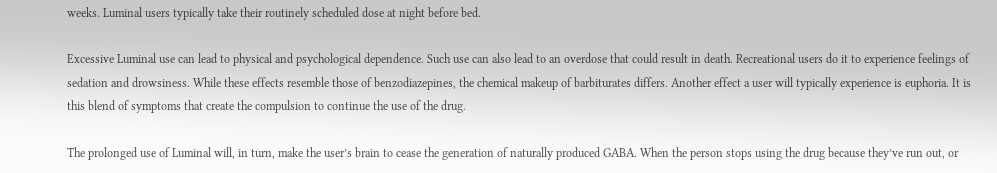weeks. Luminal users typically take their routinely scheduled dose at night before bed.

Excessive Luminal use can lead to physical and psychological dependence. Such use can also lead to an overdose that could result in death. Recreational users do it to experience feelings of sedation and drowsiness. While these effects resemble those of benzodiazepines, the chemical makeup of barbiturates differs. Another effect a user will typically experience is euphoria. It is this blend of symptoms that create the compulsion to continue the use of the drug.

The prolonged use of Luminal will, in turn, make the user’s brain to cease the generation of naturally produced GABA. When the person stops using the drug because they’ve run out, or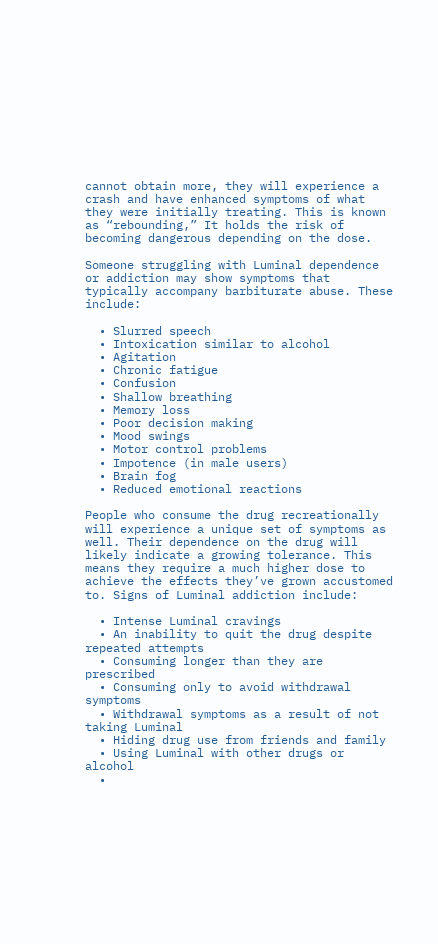cannot obtain more, they will experience a crash and have enhanced symptoms of what they were initially treating. This is known as “rebounding,” It holds the risk of becoming dangerous depending on the dose.

Someone struggling with Luminal dependence or addiction may show symptoms that typically accompany barbiturate abuse. These include:

  • Slurred speech
  • Intoxication similar to alcohol
  • Agitation
  • Chronic fatigue
  • Confusion
  • Shallow breathing
  • Memory loss
  • Poor decision making
  • Mood swings
  • Motor control problems
  • Impotence (in male users)
  • Brain fog
  • Reduced emotional reactions

People who consume the drug recreationally will experience a unique set of symptoms as well. Their dependence on the drug will likely indicate a growing tolerance. This means they require a much higher dose to achieve the effects they’ve grown accustomed to. Signs of Luminal addiction include:

  • Intense Luminal cravings
  • An inability to quit the drug despite repeated attempts
  • Consuming longer than they are prescribed
  • Consuming only to avoid withdrawal symptoms
  • Withdrawal symptoms as a result of not taking Luminal
  • Hiding drug use from friends and family
  • Using Luminal with other drugs or alcohol
  •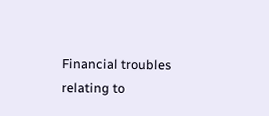Financial troubles relating to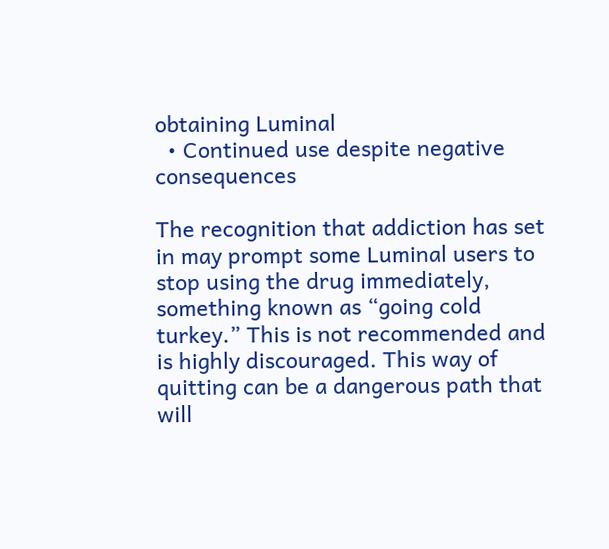obtaining Luminal
  • Continued use despite negative consequences

The recognition that addiction has set in may prompt some Luminal users to stop using the drug immediately, something known as “going cold turkey.” This is not recommended and is highly discouraged. This way of quitting can be a dangerous path that will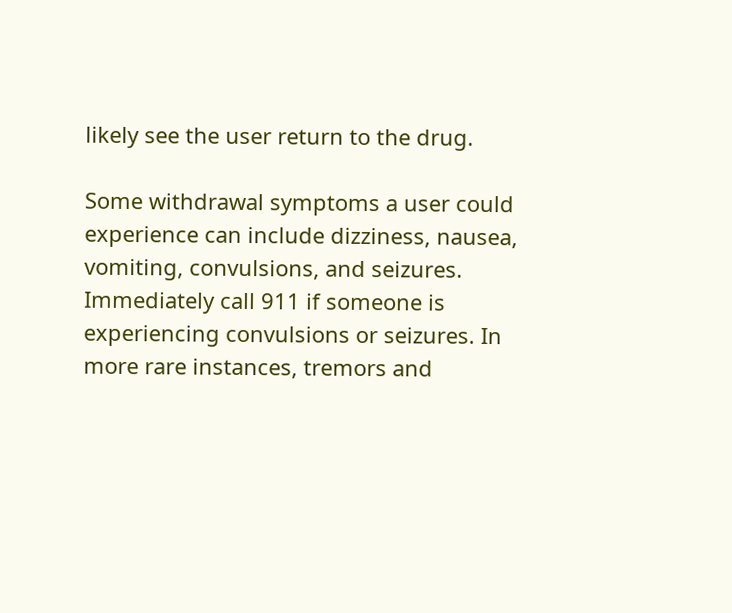likely see the user return to the drug.

Some withdrawal symptoms a user could experience can include dizziness, nausea, vomiting, convulsions, and seizures. Immediately call 911 if someone is experiencing convulsions or seizures. In more rare instances, tremors and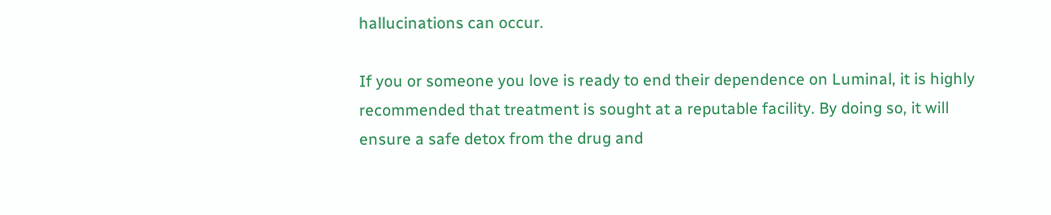hallucinations can occur.

If you or someone you love is ready to end their dependence on Luminal, it is highly recommended that treatment is sought at a reputable facility. By doing so, it will ensure a safe detox from the drug and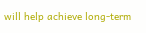will help achieve long-term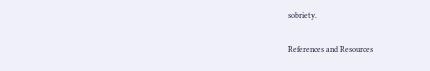sobriety.

References and Resources